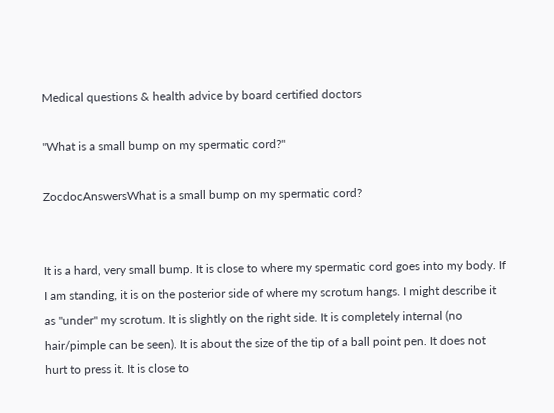Medical questions & health advice by board certified doctors

"What is a small bump on my spermatic cord?"

ZocdocAnswersWhat is a small bump on my spermatic cord?


It is a hard, very small bump. It is close to where my spermatic cord goes into my body. If I am standing, it is on the posterior side of where my scrotum hangs. I might describe it as "under" my scrotum. It is slightly on the right side. It is completely internal (no hair/pimple can be seen). It is about the size of the tip of a ball point pen. It does not hurt to press it. It is close to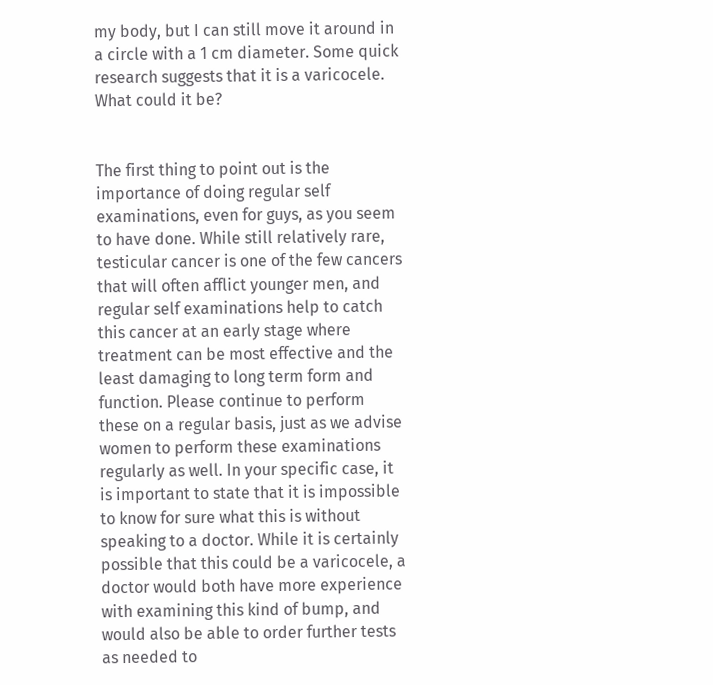my body, but I can still move it around in a circle with a 1 cm diameter. Some quick research suggests that it is a varicocele. What could it be?


The first thing to point out is the importance of doing regular self examinations, even for guys, as you seem to have done. While still relatively rare, testicular cancer is one of the few cancers that will often afflict younger men, and regular self examinations help to catch this cancer at an early stage where treatment can be most effective and the least damaging to long term form and function. Please continue to perform these on a regular basis, just as we advise women to perform these examinations regularly as well. In your specific case, it is important to state that it is impossible to know for sure what this is without speaking to a doctor. While it is certainly possible that this could be a varicocele, a doctor would both have more experience with examining this kind of bump, and would also be able to order further tests as needed to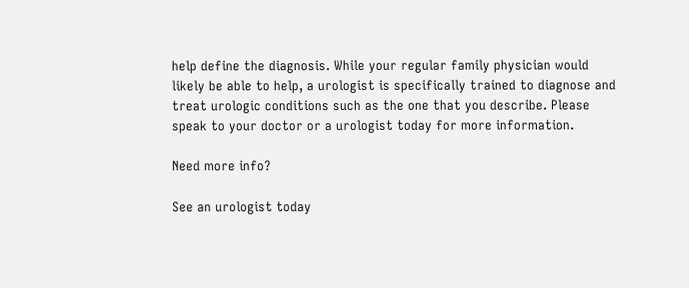help define the diagnosis. While your regular family physician would likely be able to help, a urologist is specifically trained to diagnose and treat urologic conditions such as the one that you describe. Please speak to your doctor or a urologist today for more information.

Need more info?

See an urologist today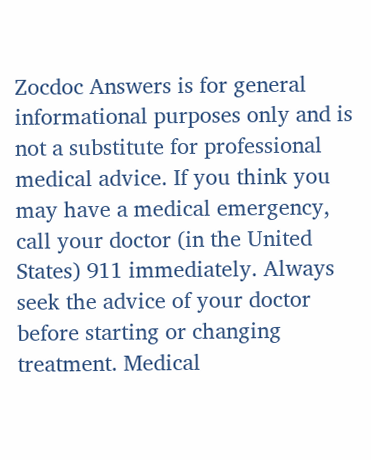Zocdoc Answers is for general informational purposes only and is not a substitute for professional medical advice. If you think you may have a medical emergency, call your doctor (in the United States) 911 immediately. Always seek the advice of your doctor before starting or changing treatment. Medical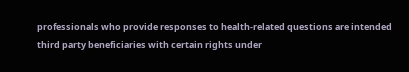professionals who provide responses to health-related questions are intended third party beneficiaries with certain rights under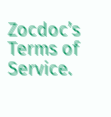Zocdoc’s Terms of Service.